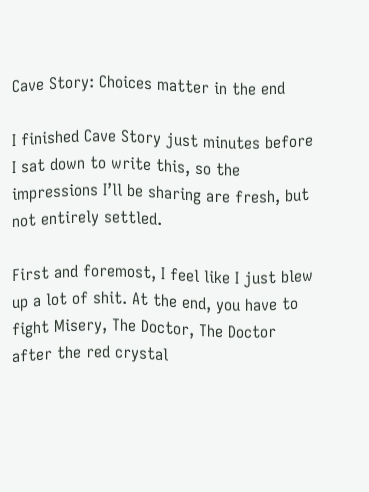Cave Story: Choices matter in the end

I finished Cave Story just minutes before I sat down to write this, so the impressions I’ll be sharing are fresh, but not entirely settled.

First and foremost, I feel like I just blew up a lot of shit. At the end, you have to fight Misery, The Doctor, The Doctor after the red crystal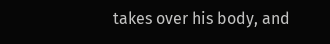takes over his body, and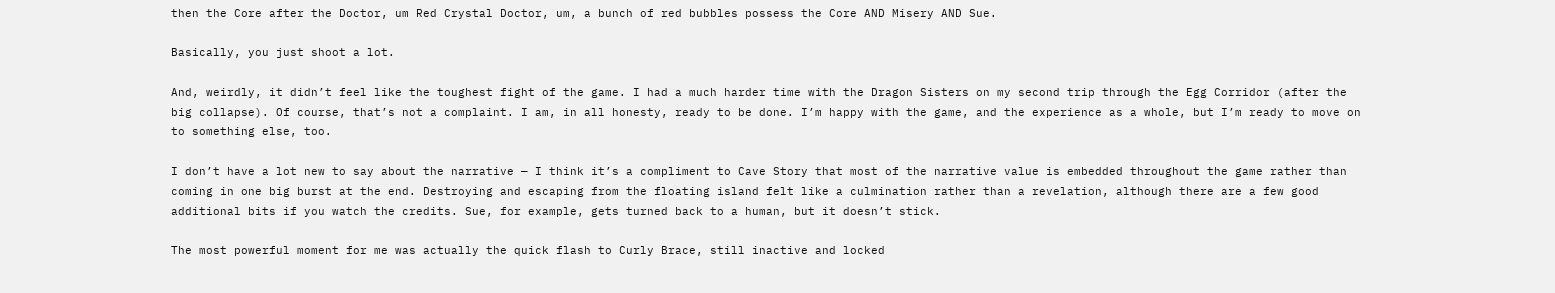then the Core after the Doctor, um Red Crystal Doctor, um, a bunch of red bubbles possess the Core AND Misery AND Sue.

Basically, you just shoot a lot.

And, weirdly, it didn’t feel like the toughest fight of the game. I had a much harder time with the Dragon Sisters on my second trip through the Egg Corridor (after the big collapse). Of course, that’s not a complaint. I am, in all honesty, ready to be done. I’m happy with the game, and the experience as a whole, but I’m ready to move on to something else, too.

I don’t have a lot new to say about the narrative — I think it’s a compliment to Cave Story that most of the narrative value is embedded throughout the game rather than coming in one big burst at the end. Destroying and escaping from the floating island felt like a culmination rather than a revelation, although there are a few good additional bits if you watch the credits. Sue, for example, gets turned back to a human, but it doesn’t stick.

The most powerful moment for me was actually the quick flash to Curly Brace, still inactive and locked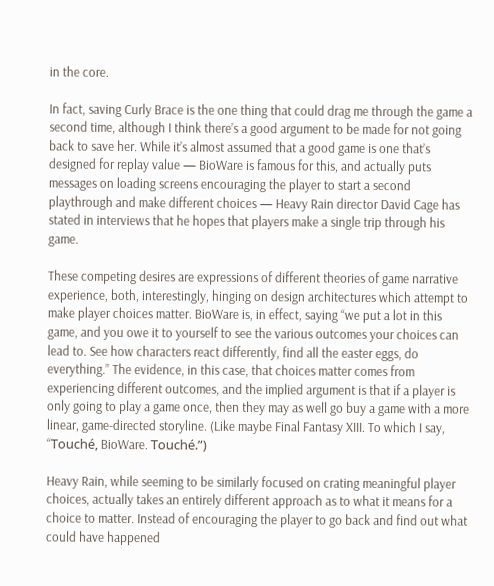in the core.

In fact, saving Curly Brace is the one thing that could drag me through the game a second time, although I think there’s a good argument to be made for not going back to save her. While it’s almost assumed that a good game is one that’s designed for replay value — BioWare is famous for this, and actually puts messages on loading screens encouraging the player to start a second playthrough and make different choices — Heavy Rain director David Cage has stated in interviews that he hopes that players make a single trip through his game.

These competing desires are expressions of different theories of game narrative experience, both, interestingly, hinging on design architectures which attempt to make player choices matter. BioWare is, in effect, saying “we put a lot in this game, and you owe it to yourself to see the various outcomes your choices can lead to. See how characters react differently, find all the easter eggs, do everything.” The evidence, in this case, that choices matter comes from experiencing different outcomes, and the implied argument is that if a player is only going to play a game once, then they may as well go buy a game with a more linear, game-directed storyline. (Like maybe Final Fantasy XIII. To which I say, “Touché, BioWare. Touché.”)

Heavy Rain, while seeming to be similarly focused on crating meaningful player choices, actually takes an entirely different approach as to what it means for a choice to matter. Instead of encouraging the player to go back and find out what could have happened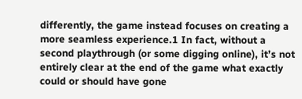differently, the game instead focuses on creating a more seamless experience.1 In fact, without a second playthrough (or some digging online), it’s not entirely clear at the end of the game what exactly could or should have gone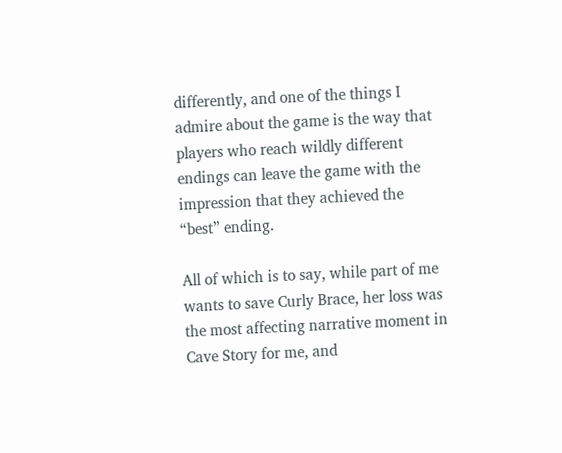differently, and one of the things I admire about the game is the way that players who reach wildly different endings can leave the game with the impression that they achieved the “best” ending.

All of which is to say, while part of me wants to save Curly Brace, her loss was the most affecting narrative moment in Cave Story for me, and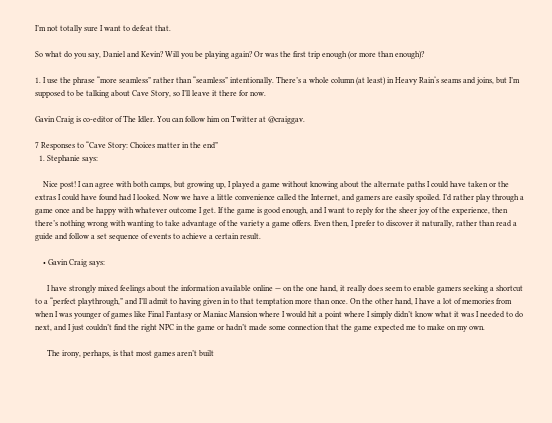I’m not totally sure I want to defeat that.

So what do you say, Daniel and Kevin? Will you be playing again? Or was the first trip enough (or more than enough)?

1. I use the phrase “more seamless” rather than “seamless” intentionally. There’s a whole column (at least) in Heavy Rain‘s seams and joins, but I’m supposed to be talking about Cave Story, so I’ll leave it there for now.

Gavin Craig is co-editor of The Idler. You can follow him on Twitter at @craiggav.

7 Responses to “Cave Story: Choices matter in the end”
  1. Stephanie says:

    Nice post! I can agree with both camps, but growing up, I played a game without knowing about the alternate paths I could have taken or the extras I could have found had I looked. Now we have a little convenience called the Internet, and gamers are easily spoiled. I’d rather play through a game once and be happy with whatever outcome I get. If the game is good enough, and I want to reply for the sheer joy of the experience, then there’s nothing wrong with wanting to take advantage of the variety a game offers. Even then, I prefer to discover it naturally, rather than read a guide and follow a set sequence of events to achieve a certain result.

    • Gavin Craig says:

      I have strongly mixed feelings about the information available online — on the one hand, it really does seem to enable gamers seeking a shortcut to a “perfect playthrough,” and I’ll admit to having given in to that temptation more than once. On the other hand, I have a lot of memories from when I was younger of games like Final Fantasy or Maniac Mansion where I would hit a point where I simply didn’t know what it was I needed to do next, and I just couldn’t find the right NPC in the game or hadn’t made some connection that the game expected me to make on my own.

      The irony, perhaps, is that most games aren’t built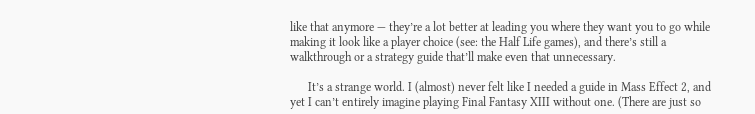like that anymore — they’re a lot better at leading you where they want you to go while making it look like a player choice (see: the Half Life games), and there’s still a walkthrough or a strategy guide that’ll make even that unnecessary.

      It’s a strange world. I (almost) never felt like I needed a guide in Mass Effect 2, and yet I can’t entirely imagine playing Final Fantasy XIII without one. (There are just so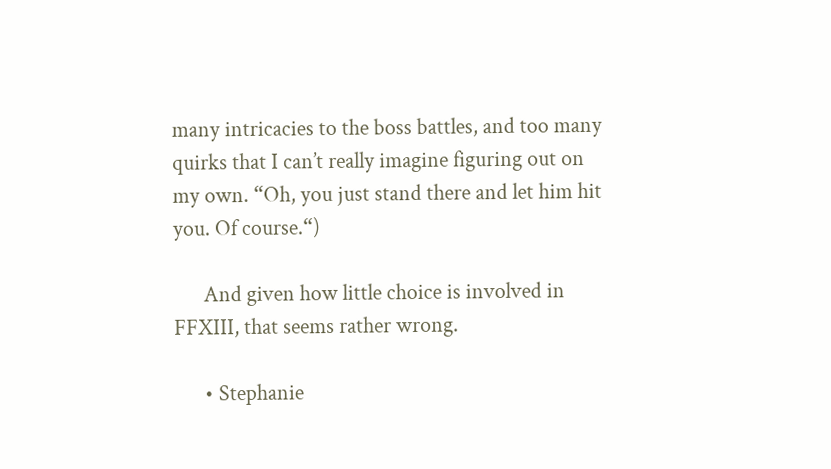many intricacies to the boss battles, and too many quirks that I can’t really imagine figuring out on my own. “Oh, you just stand there and let him hit you. Of course.“)

      And given how little choice is involved in FFXIII, that seems rather wrong.

      • Stephanie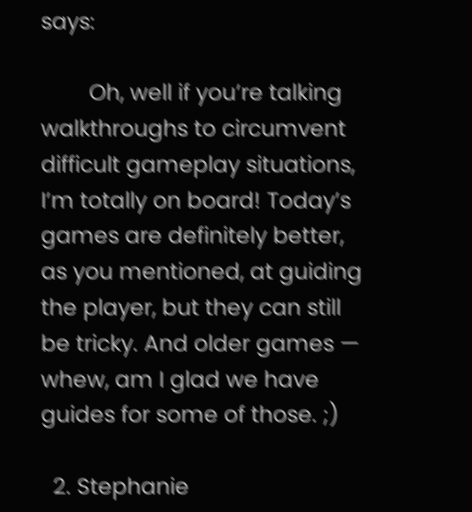says:

        Oh, well if you’re talking walkthroughs to circumvent difficult gameplay situations, I’m totally on board! Today’s games are definitely better, as you mentioned, at guiding the player, but they can still be tricky. And older games — whew, am I glad we have guides for some of those. ;)

  2. Stephanie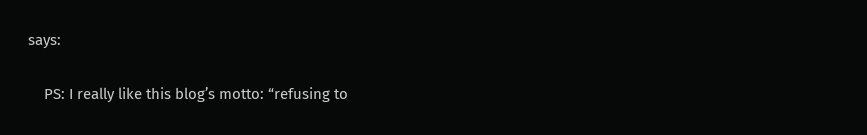says:

    PS: I really like this blog’s motto: “refusing to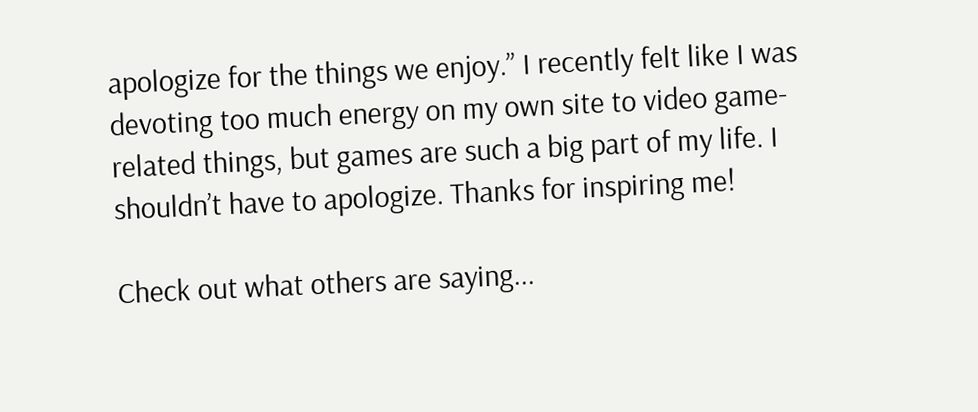apologize for the things we enjoy.” I recently felt like I was devoting too much energy on my own site to video game-related things, but games are such a big part of my life. I shouldn’t have to apologize. Thanks for inspiring me!

Check out what others are saying...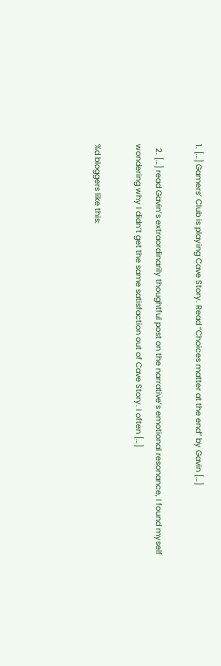1. […] Gamers’ Club is playing Cave Story. Read “Choices matter at the end” by Gavin […]

  2. […] read Gavin’s extraordinarily thoughtful post on the narrative’s emotional resonance, I found myself wondering why I didn’t get the same satisfaction out of Cave Story. I often […]

%d bloggers like this: